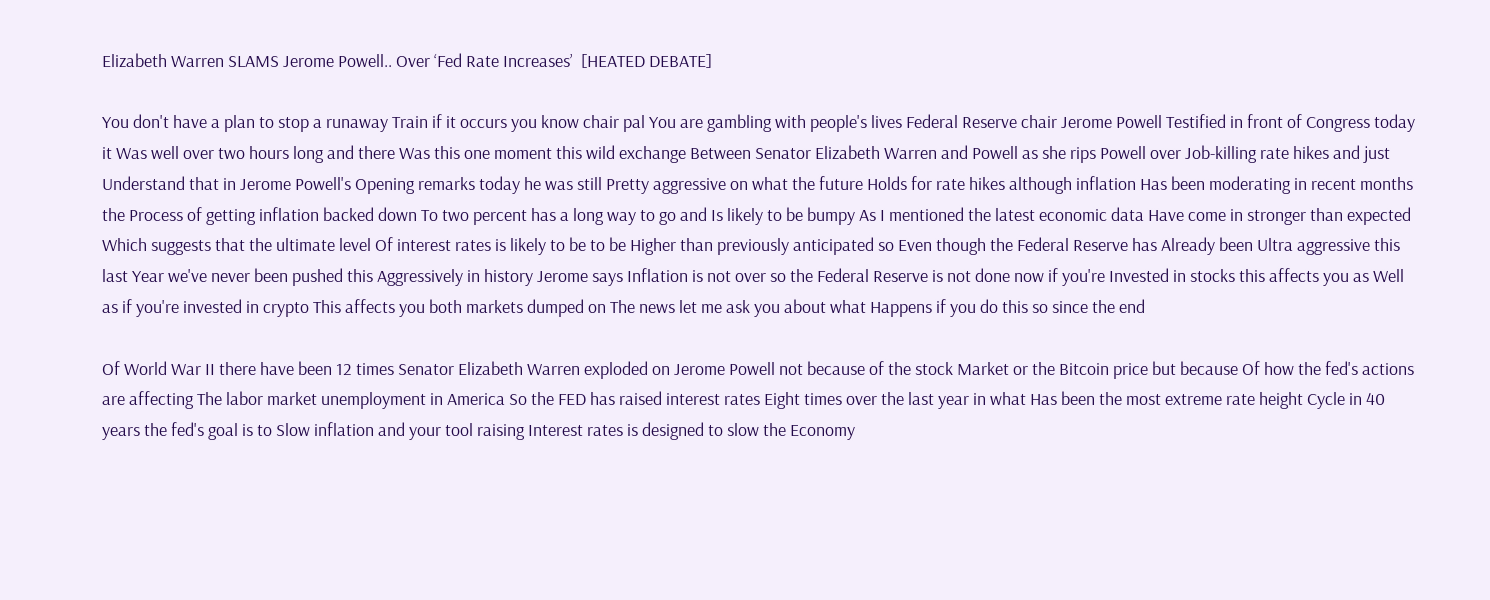Elizabeth Warren SLAMS Jerome Powell.. Over ‘Fed Rate Increases’  [HEATED DEBATE]

You don't have a plan to stop a runaway Train if it occurs you know chair pal You are gambling with people's lives Federal Reserve chair Jerome Powell Testified in front of Congress today it Was well over two hours long and there Was this one moment this wild exchange Between Senator Elizabeth Warren and Powell as she rips Powell over Job-killing rate hikes and just Understand that in Jerome Powell's Opening remarks today he was still Pretty aggressive on what the future Holds for rate hikes although inflation Has been moderating in recent months the Process of getting inflation backed down To two percent has a long way to go and Is likely to be bumpy As I mentioned the latest economic data Have come in stronger than expected Which suggests that the ultimate level Of interest rates is likely to be to be Higher than previously anticipated so Even though the Federal Reserve has Already been Ultra aggressive this last Year we've never been pushed this Aggressively in history Jerome says Inflation is not over so the Federal Reserve is not done now if you're Invested in stocks this affects you as Well as if you're invested in crypto This affects you both markets dumped on The news let me ask you about what Happens if you do this so since the end

Of World War II there have been 12 times Senator Elizabeth Warren exploded on Jerome Powell not because of the stock Market or the Bitcoin price but because Of how the fed's actions are affecting The labor market unemployment in America So the FED has raised interest rates Eight times over the last year in what Has been the most extreme rate height Cycle in 40 years the fed's goal is to Slow inflation and your tool raising Interest rates is designed to slow the Economy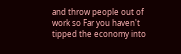and throw people out of work so Far you haven't tipped the economy into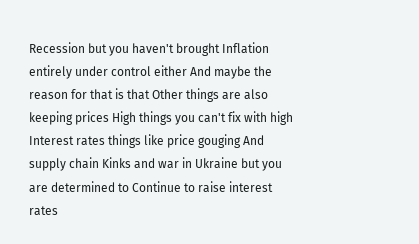Recession but you haven't brought Inflation entirely under control either And maybe the reason for that is that Other things are also keeping prices High things you can't fix with high Interest rates things like price gouging And supply chain Kinks and war in Ukraine but you are determined to Continue to raise interest rates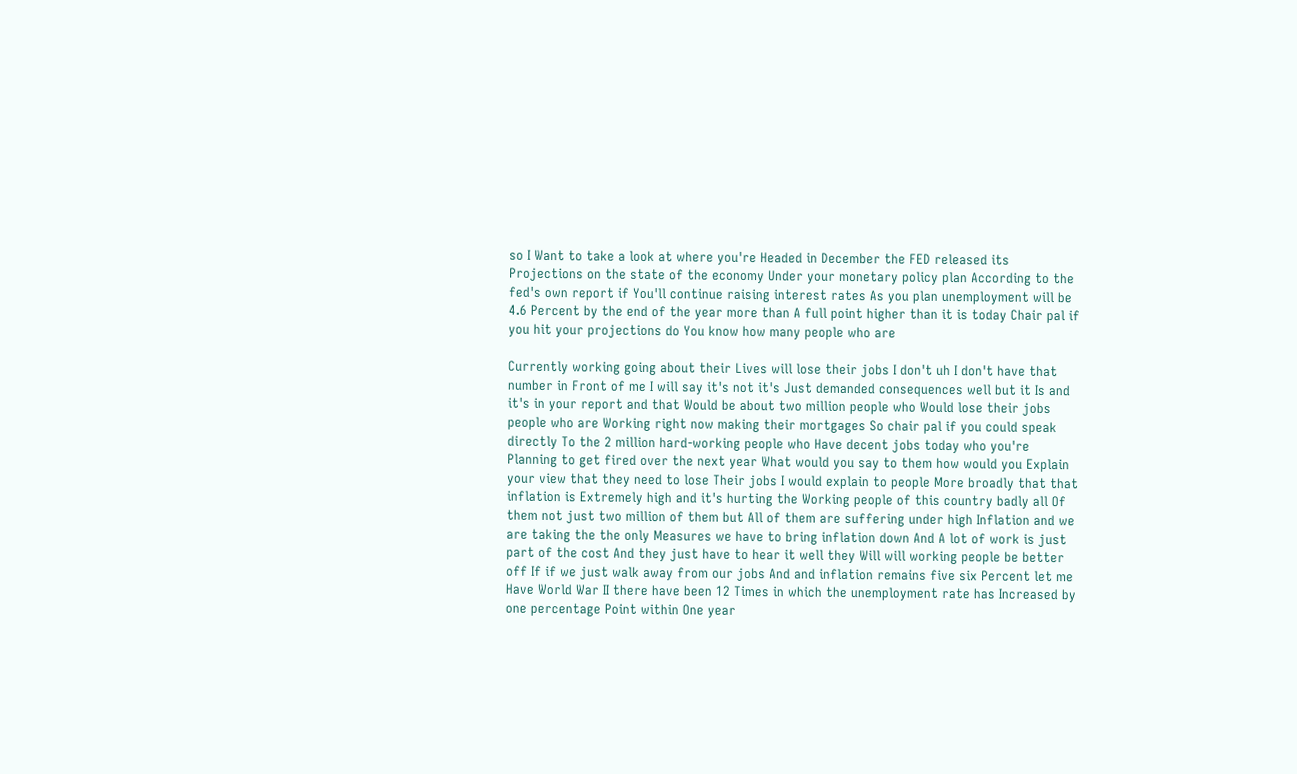so I Want to take a look at where you're Headed in December the FED released its Projections on the state of the economy Under your monetary policy plan According to the fed's own report if You'll continue raising interest rates As you plan unemployment will be 4.6 Percent by the end of the year more than A full point higher than it is today Chair pal if you hit your projections do You know how many people who are

Currently working going about their Lives will lose their jobs I don't uh I don't have that number in Front of me I will say it's not it's Just demanded consequences well but it Is and it's in your report and that Would be about two million people who Would lose their jobs people who are Working right now making their mortgages So chair pal if you could speak directly To the 2 million hard-working people who Have decent jobs today who you're Planning to get fired over the next year What would you say to them how would you Explain your view that they need to lose Their jobs I would explain to people More broadly that that inflation is Extremely high and it's hurting the Working people of this country badly all Of them not just two million of them but All of them are suffering under high Inflation and we are taking the the only Measures we have to bring inflation down And A lot of work is just part of the cost And they just have to hear it well they Will will working people be better off If if we just walk away from our jobs And and inflation remains five six Percent let me Have World War II there have been 12 Times in which the unemployment rate has Increased by one percentage Point within One year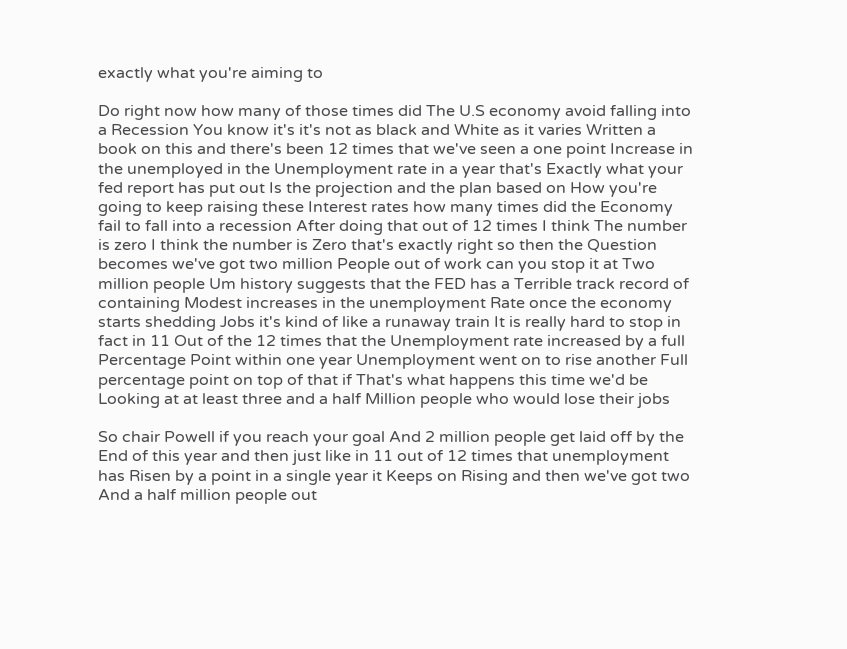exactly what you're aiming to

Do right now how many of those times did The U.S economy avoid falling into a Recession You know it's it's not as black and White as it varies Written a book on this and there's been 12 times that we've seen a one point Increase in the unemployed in the Unemployment rate in a year that's Exactly what your fed report has put out Is the projection and the plan based on How you're going to keep raising these Interest rates how many times did the Economy fail to fall into a recession After doing that out of 12 times I think The number is zero I think the number is Zero that's exactly right so then the Question becomes we've got two million People out of work can you stop it at Two million people Um history suggests that the FED has a Terrible track record of containing Modest increases in the unemployment Rate once the economy starts shedding Jobs it's kind of like a runaway train It is really hard to stop in fact in 11 Out of the 12 times that the Unemployment rate increased by a full Percentage Point within one year Unemployment went on to rise another Full percentage point on top of that if That's what happens this time we'd be Looking at at least three and a half Million people who would lose their jobs

So chair Powell if you reach your goal And 2 million people get laid off by the End of this year and then just like in 11 out of 12 times that unemployment has Risen by a point in a single year it Keeps on Rising and then we've got two And a half million people out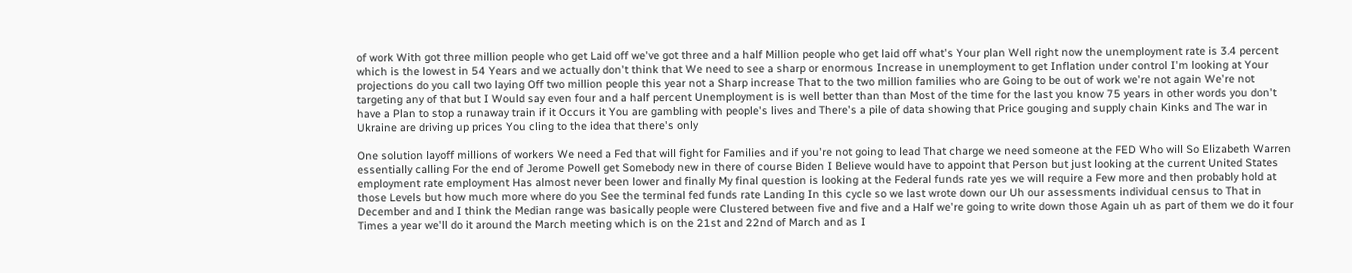of work With got three million people who get Laid off we've got three and a half Million people who get laid off what's Your plan Well right now the unemployment rate is 3.4 percent which is the lowest in 54 Years and we actually don't think that We need to see a sharp or enormous Increase in unemployment to get Inflation under control I'm looking at Your projections do you call two laying Off two million people this year not a Sharp increase That to the two million families who are Going to be out of work we're not again We're not targeting any of that but I Would say even four and a half percent Unemployment is is well better than than Most of the time for the last you know 75 years in other words you don't have a Plan to stop a runaway train if it Occurs it You are gambling with people's lives and There's a pile of data showing that Price gouging and supply chain Kinks and The war in Ukraine are driving up prices You cling to the idea that there's only

One solution layoff millions of workers We need a Fed that will fight for Families and if you're not going to lead That charge we need someone at the FED Who will So Elizabeth Warren essentially calling For the end of Jerome Powell get Somebody new in there of course Biden I Believe would have to appoint that Person but just looking at the current United States employment rate employment Has almost never been lower and finally My final question is looking at the Federal funds rate yes we will require a Few more and then probably hold at those Levels but how much more where do you See the terminal fed funds rate Landing In this cycle so we last wrote down our Uh our assessments individual census to That in December and and I think the Median range was basically people were Clustered between five and five and a Half we're going to write down those Again uh as part of them we do it four Times a year we'll do it around the March meeting which is on the 21st and 22nd of March and as I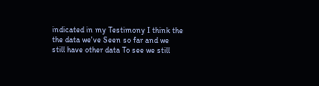indicated in my Testimony I think the the data we've Seen so far and we still have other data To see we still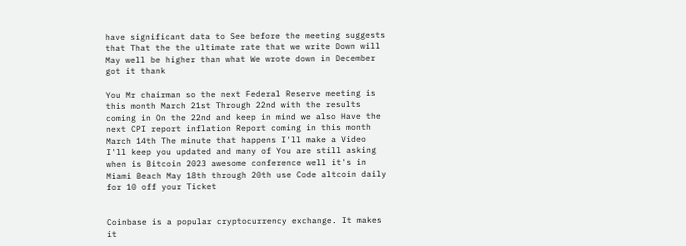have significant data to See before the meeting suggests that That the the ultimate rate that we write Down will May well be higher than what We wrote down in December got it thank

You Mr chairman so the next Federal Reserve meeting is this month March 21st Through 22nd with the results coming in On the 22nd and keep in mind we also Have the next CPI report inflation Report coming in this month March 14th The minute that happens I'll make a Video I'll keep you updated and many of You are still asking when is Bitcoin 2023 awesome conference well it's in Miami Beach May 18th through 20th use Code altcoin daily for 10 off your Ticket


Coinbase is a popular cryptocurrency exchange. It makes it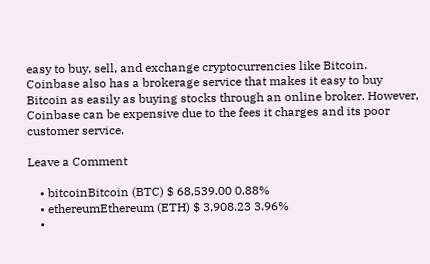easy to buy, sell, and exchange cryptocurrencies like Bitcoin. Coinbase also has a brokerage service that makes it easy to buy Bitcoin as easily as buying stocks through an online broker. However, Coinbase can be expensive due to the fees it charges and its poor customer service.

Leave a Comment

    • bitcoinBitcoin (BTC) $ 68,539.00 0.88%
    • ethereumEthereum (ETH) $ 3,908.23 3.96%
    •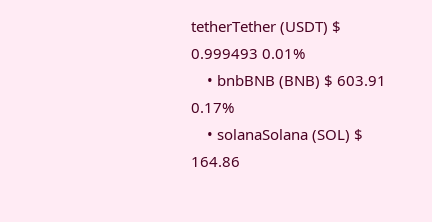tetherTether (USDT) $ 0.999493 0.01%
    • bnbBNB (BNB) $ 603.91 0.17%
    • solanaSolana (SOL) $ 164.86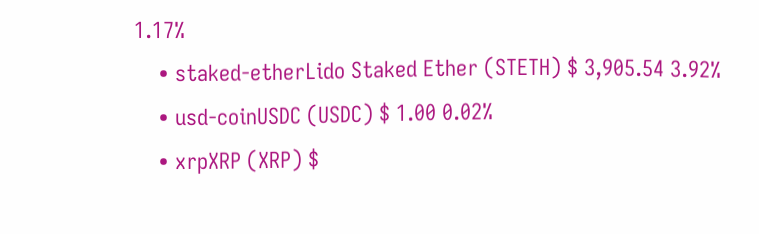1.17%
    • staked-etherLido Staked Ether (STETH) $ 3,905.54 3.92%
    • usd-coinUSDC (USDC) $ 1.00 0.02%
    • xrpXRP (XRP) $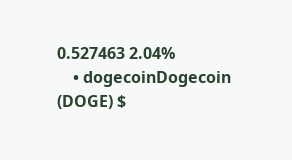0.527463 2.04%
    • dogecoinDogecoin (DOGE) $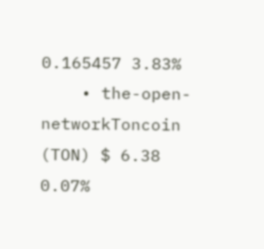0.165457 3.83%
    • the-open-networkToncoin (TON) $ 6.38 0.07%